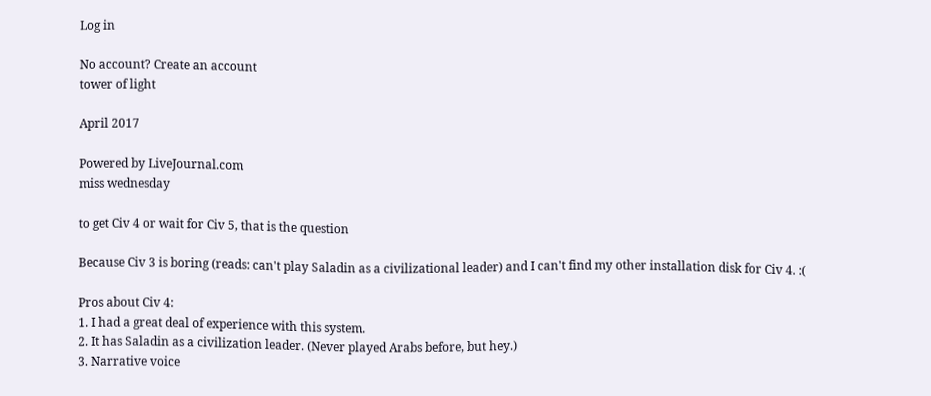Log in

No account? Create an account
tower of light

April 2017

Powered by LiveJournal.com
miss wednesday

to get Civ 4 or wait for Civ 5, that is the question

Because Civ 3 is boring (reads: can't play Saladin as a civilizational leader) and I can't find my other installation disk for Civ 4. :(

Pros about Civ 4:
1. I had a great deal of experience with this system.
2. It has Saladin as a civilization leader. (Never played Arabs before, but hey.)
3. Narrative voice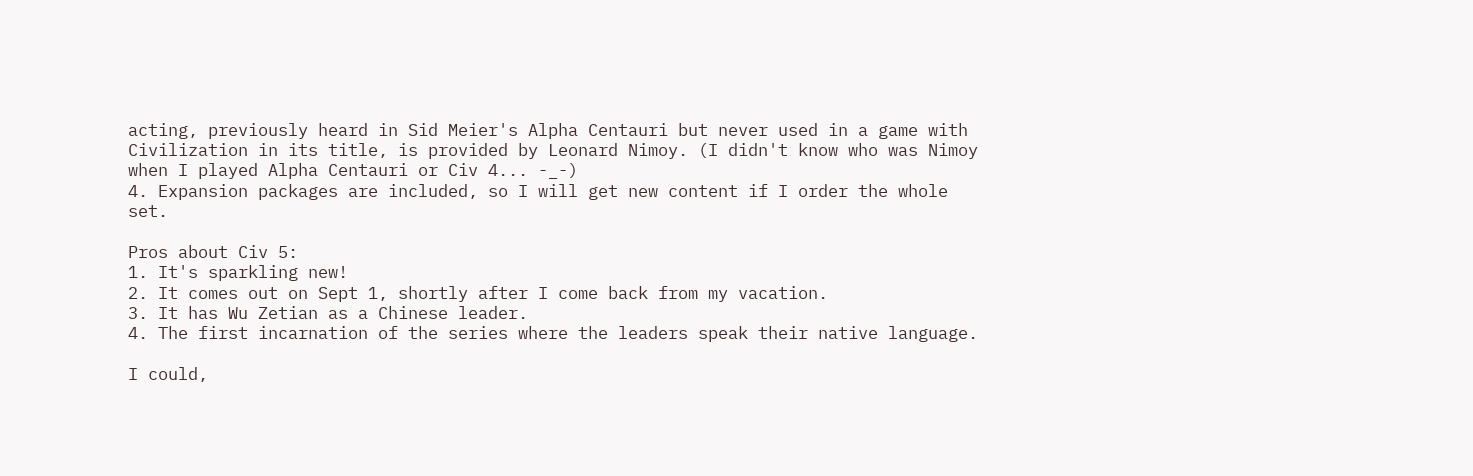acting, previously heard in Sid Meier's Alpha Centauri but never used in a game with Civilization in its title, is provided by Leonard Nimoy. (I didn't know who was Nimoy when I played Alpha Centauri or Civ 4... -_-)
4. Expansion packages are included, so I will get new content if I order the whole set.

Pros about Civ 5:
1. It's sparkling new!
2. It comes out on Sept 1, shortly after I come back from my vacation.
3. It has Wu Zetian as a Chinese leader.
4. The first incarnation of the series where the leaders speak their native language.

I could,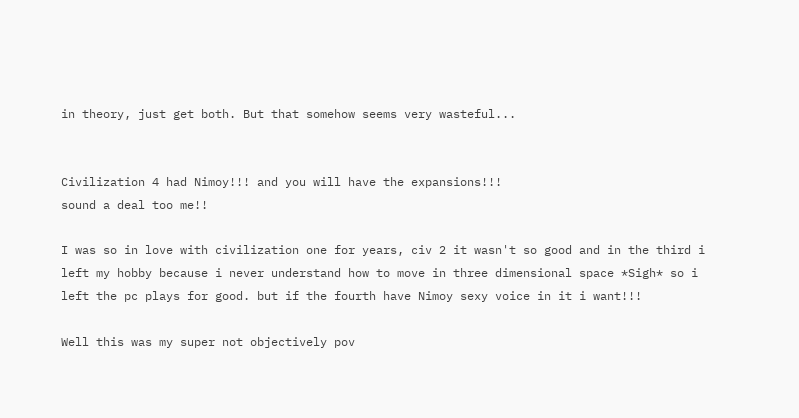in theory, just get both. But that somehow seems very wasteful...


Civilization 4 had Nimoy!!! and you will have the expansions!!!
sound a deal too me!!

I was so in love with civilization one for years, civ 2 it wasn't so good and in the third i left my hobby because i never understand how to move in three dimensional space *Sigh* so i left the pc plays for good. but if the fourth have Nimoy sexy voice in it i want!!!

Well this was my super not objectively pov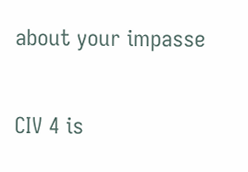about your impasse

CIV 4 is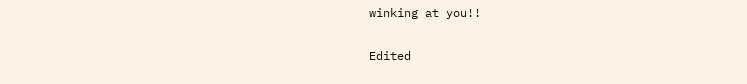winking at you!!

Edited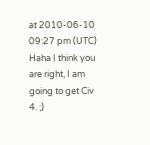at 2010-06-10 09:27 pm (UTC)
Haha I think you are right, I am going to get Civ 4. ;)